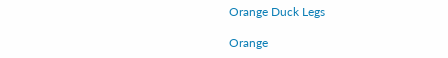Orange Duck Legs

Orange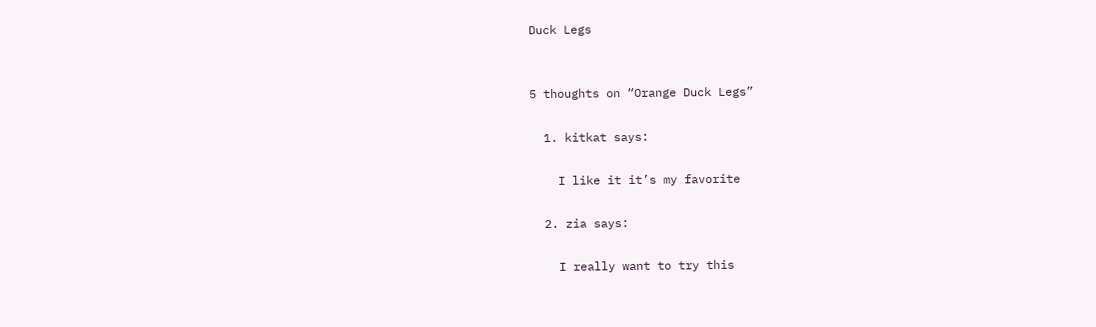Duck Legs


5 thoughts on “Orange Duck Legs”

  1. kitkat says:

    I like it it’s my favorite

  2. zia says:

    I really want to try this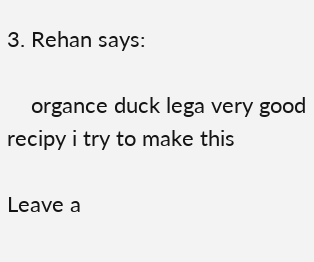3. Rehan says:

    organce duck lega very good recipy i try to make this

Leave a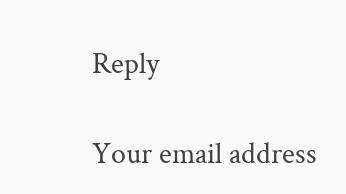Reply

Your email address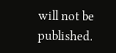will not be published.